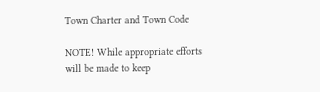Town Charter and Town Code

NOTE! While appropriate efforts will be made to keep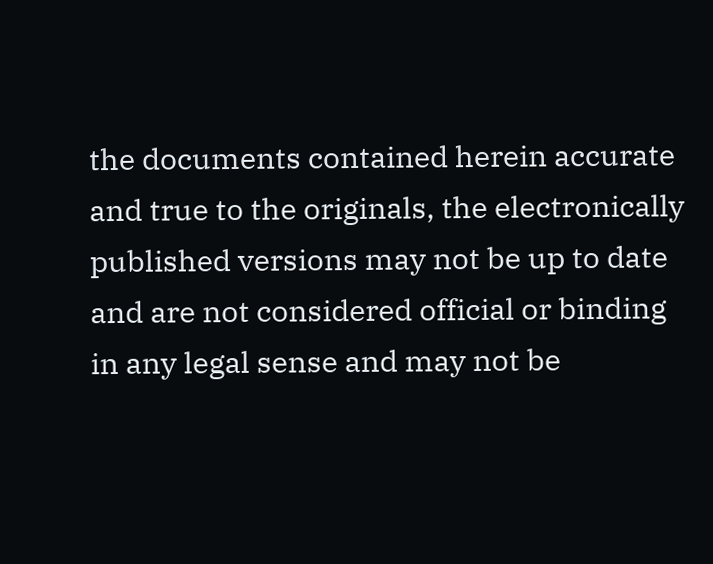the documents contained herein accurate and true to the originals, the electronically published versions may not be up to date and are not considered official or binding in any legal sense and may not be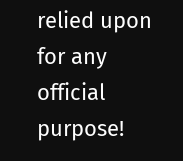relied upon for any official purpose!